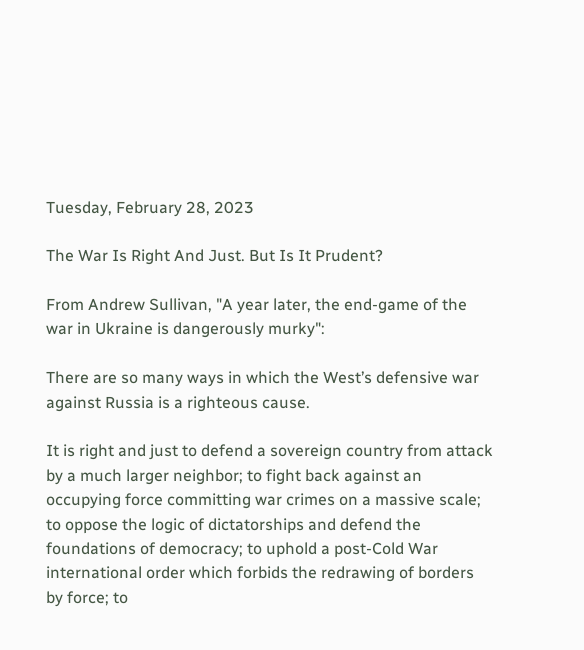Tuesday, February 28, 2023

The War Is Right And Just. But Is It Prudent?

From Andrew Sullivan, "A year later, the end-game of the war in Ukraine is dangerously murky":

There are so many ways in which the West’s defensive war against Russia is a righteous cause.

It is right and just to defend a sovereign country from attack by a much larger neighbor; to fight back against an occupying force committing war crimes on a massive scale; to oppose the logic of dictatorships and defend the foundations of democracy; to uphold a post-Cold War international order which forbids the redrawing of borders by force; to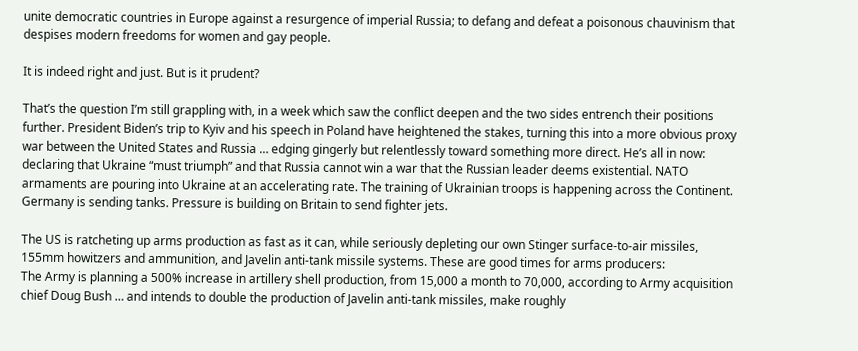unite democratic countries in Europe against a resurgence of imperial Russia; to defang and defeat a poisonous chauvinism that despises modern freedoms for women and gay people.

It is indeed right and just. But is it prudent?

That’s the question I’m still grappling with, in a week which saw the conflict deepen and the two sides entrench their positions further. President Biden’s trip to Kyiv and his speech in Poland have heightened the stakes, turning this into a more obvious proxy war between the United States and Russia … edging gingerly but relentlessly toward something more direct. He’s all in now: declaring that Ukraine “must triumph” and that Russia cannot win a war that the Russian leader deems existential. NATO armaments are pouring into Ukraine at an accelerating rate. The training of Ukrainian troops is happening across the Continent. Germany is sending tanks. Pressure is building on Britain to send fighter jets.

The US is ratcheting up arms production as fast as it can, while seriously depleting our own Stinger surface-to-air missiles, 155mm howitzers and ammunition, and Javelin anti-tank missile systems. These are good times for arms producers:
The Army is planning a 500% increase in artillery shell production, from 15,000 a month to 70,000, according to Army acquisition chief Doug Bush … and intends to double the production of Javelin anti-tank missiles, make roughly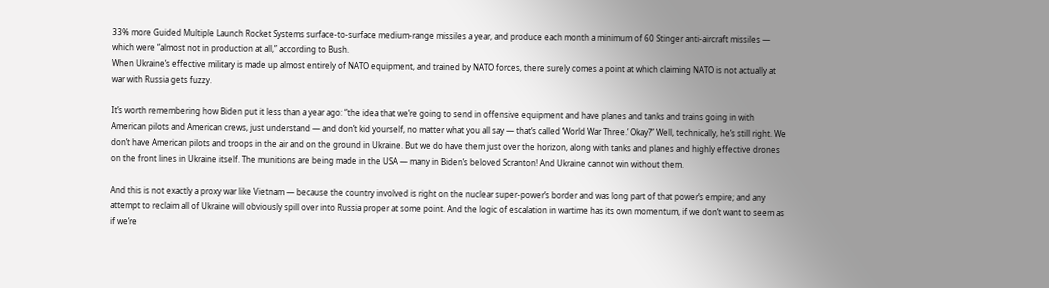33% more Guided Multiple Launch Rocket Systems surface-to-surface medium-range missiles a year, and produce each month a minimum of 60 Stinger anti-aircraft missiles — which were “almost not in production at all,” according to Bush.
When Ukraine’s effective military is made up almost entirely of NATO equipment, and trained by NATO forces, there surely comes a point at which claiming NATO is not actually at war with Russia gets fuzzy.

It’s worth remembering how Biden put it less than a year ago: “the idea that we’re going to send in offensive equipment and have planes and tanks and trains going in with American pilots and American crews, just understand — and don’t kid yourself, no matter what you all say — that’s called ‘World War Three.’ Okay?” Well, technically, he’s still right. We don’t have American pilots and troops in the air and on the ground in Ukraine. But we do have them just over the horizon, along with tanks and planes and highly effective drones on the front lines in Ukraine itself. The munitions are being made in the USA — many in Biden’s beloved Scranton! And Ukraine cannot win without them.

And this is not exactly a proxy war like Vietnam — because the country involved is right on the nuclear super-power’s border and was long part of that power’s empire; and any attempt to reclaim all of Ukraine will obviously spill over into Russia proper at some point. And the logic of escalation in wartime has its own momentum, if we don’t want to seem as if we’re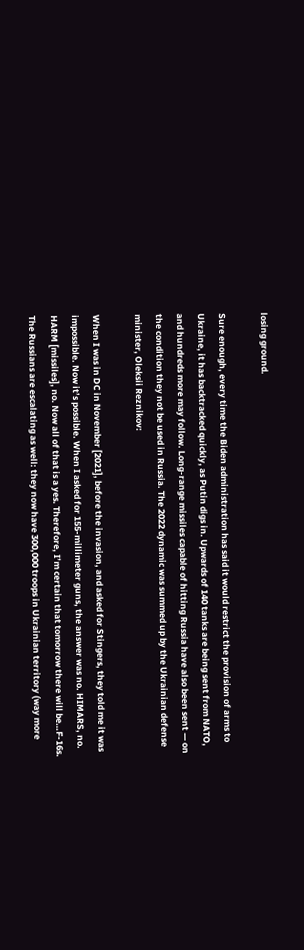losing ground.

Sure enough, every time the Biden administration has said it would restrict the provision of arms to Ukraine, it has backtracked quickly, as Putin digs in. Upwards of 140 tanks are being sent from NATO, and hundreds more may follow. Long-range missiles capable of hitting Russia have also been sent — on the condition they not be used in Russia. The 2022 dynamic was summed up by the Ukrainian defense minister, Oleksii Reznikov:

When I was in DC in November [2021], before the invasion, and asked for Stingers, they told me it was impossible. Now it’s possible. When I asked for 155-millimeter guns, the answer was no. HIMARS, no. HARM [missiles], no. Now all of that is a yes. Therefore, I’m certain that tomorrow there will be…F-16s.
The Russians are escalating as well: they now have 300,000 troops in Ukrainian territory (way more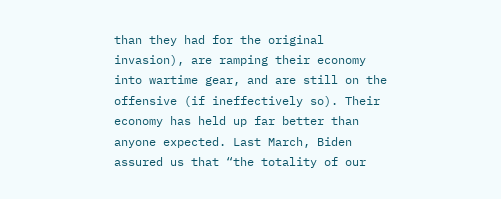than they had for the original invasion), are ramping their economy into wartime gear, and are still on the offensive (if ineffectively so). Their economy has held up far better than anyone expected. Last March, Biden assured us that “the totality of our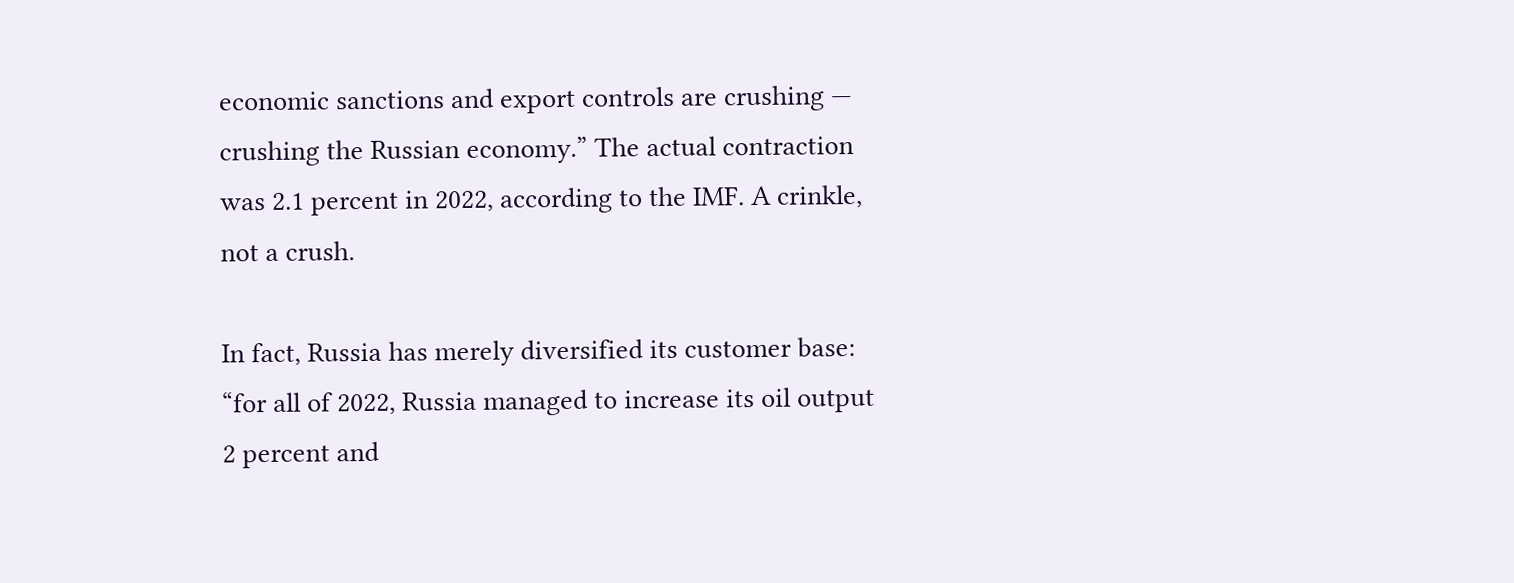economic sanctions and export controls are crushing — crushing the Russian economy.” The actual contraction was 2.1 percent in 2022, according to the IMF. A crinkle, not a crush.

In fact, Russia has merely diversified its customer base: “for all of 2022, Russia managed to increase its oil output 2 percent and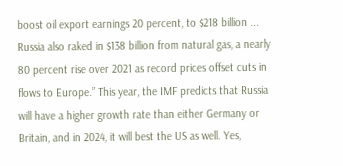boost oil export earnings 20 percent, to $218 billion ... Russia also raked in $138 billion from natural gas, a nearly 80 percent rise over 2021 as record prices offset cuts in flows to Europe.” This year, the IMF predicts that Russia will have a higher growth rate than either Germany or Britain, and in 2024, it will best the US as well. Yes,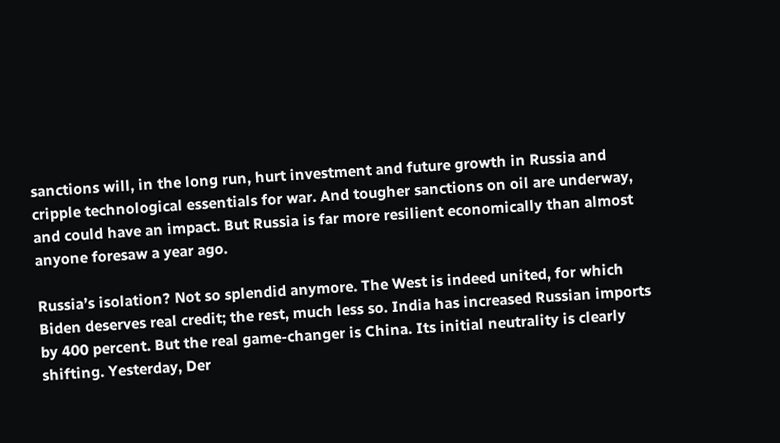sanctions will, in the long run, hurt investment and future growth in Russia and cripple technological essentials for war. And tougher sanctions on oil are underway, and could have an impact. But Russia is far more resilient economically than almost anyone foresaw a year ago.

Russia’s isolation? Not so splendid anymore. The West is indeed united, for which Biden deserves real credit; the rest, much less so. India has increased Russian imports by 400 percent. But the real game-changer is China. Its initial neutrality is clearly shifting. Yesterday, Der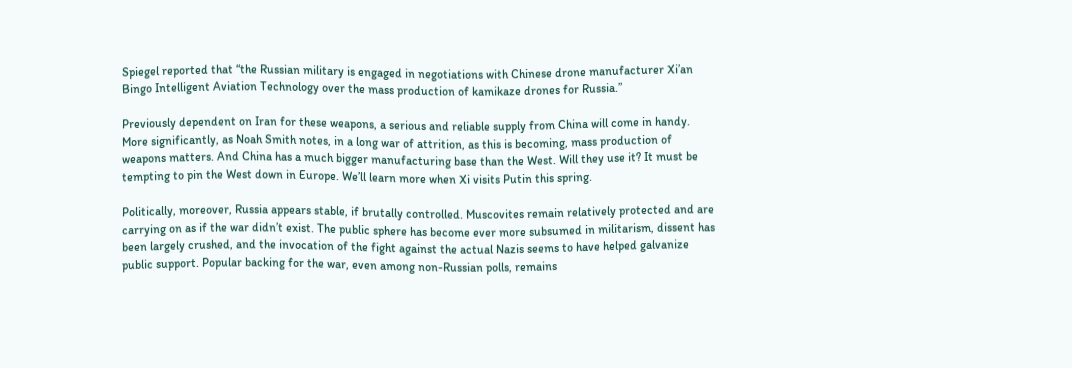Spiegel reported that “the Russian military is engaged in negotiations with Chinese drone manufacturer Xi’an Bingo Intelligent Aviation Technology over the mass production of kamikaze drones for Russia.”

Previously dependent on Iran for these weapons, a serious and reliable supply from China will come in handy. More significantly, as Noah Smith notes, in a long war of attrition, as this is becoming, mass production of weapons matters. And China has a much bigger manufacturing base than the West. Will they use it? It must be tempting to pin the West down in Europe. We’ll learn more when Xi visits Putin this spring.

Politically, moreover, Russia appears stable, if brutally controlled. Muscovites remain relatively protected and are carrying on as if the war didn’t exist. The public sphere has become ever more subsumed in militarism, dissent has been largely crushed, and the invocation of the fight against the actual Nazis seems to have helped galvanize public support. Popular backing for the war, even among non-Russian polls, remains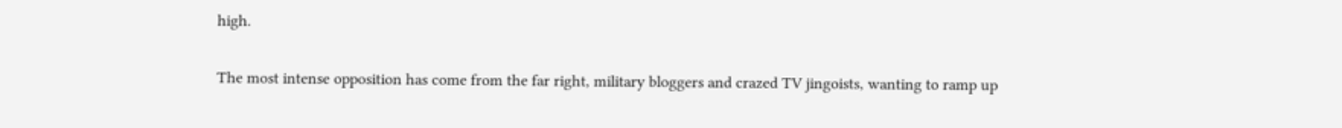high.

The most intense opposition has come from the far right, military bloggers and crazed TV jingoists, wanting to ramp up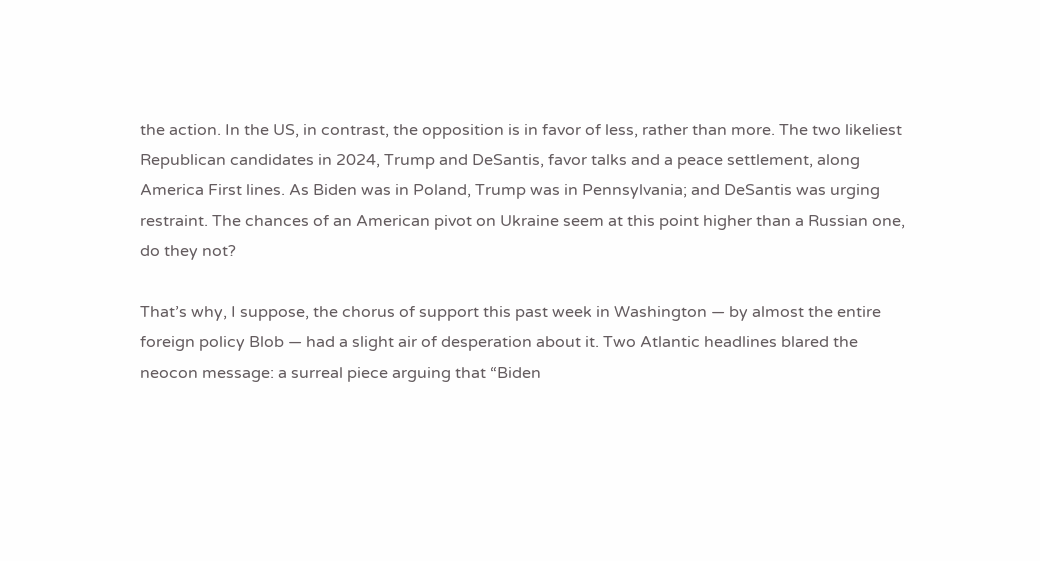the action. In the US, in contrast, the opposition is in favor of less, rather than more. The two likeliest Republican candidates in 2024, Trump and DeSantis, favor talks and a peace settlement, along America First lines. As Biden was in Poland, Trump was in Pennsylvania; and DeSantis was urging restraint. The chances of an American pivot on Ukraine seem at this point higher than a Russian one, do they not?

That’s why, I suppose, the chorus of support this past week in Washington — by almost the entire foreign policy Blob — had a slight air of desperation about it. Two Atlantic headlines blared the neocon message: a surreal piece arguing that “Biden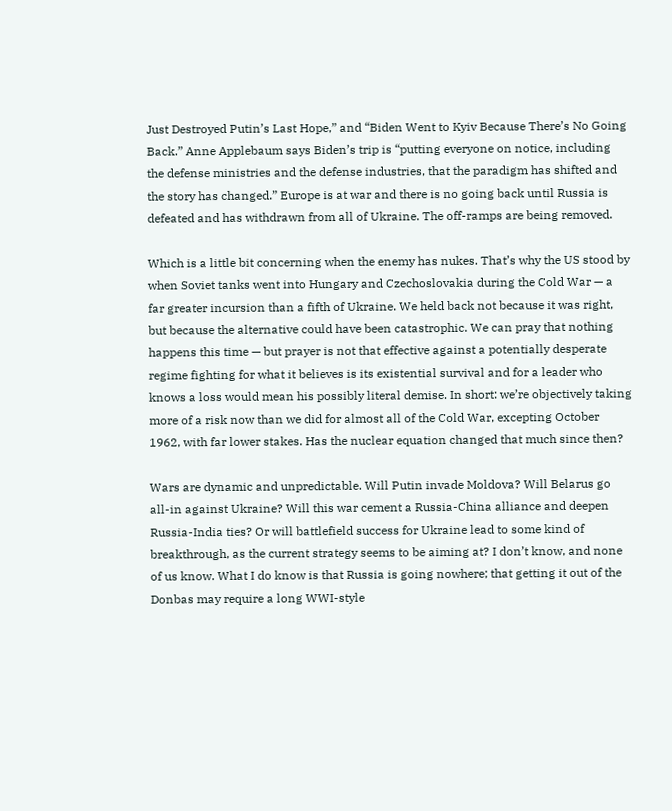Just Destroyed Putin’s Last Hope,” and “Biden Went to Kyiv Because There’s No Going Back.” Anne Applebaum says Biden’s trip is “putting everyone on notice, including the defense ministries and the defense industries, that the paradigm has shifted and the story has changed.” Europe is at war and there is no going back until Russia is defeated and has withdrawn from all of Ukraine. The off-ramps are being removed.

Which is a little bit concerning when the enemy has nukes. That’s why the US stood by when Soviet tanks went into Hungary and Czechoslovakia during the Cold War — a far greater incursion than a fifth of Ukraine. We held back not because it was right, but because the alternative could have been catastrophic. We can pray that nothing happens this time — but prayer is not that effective against a potentially desperate regime fighting for what it believes is its existential survival and for a leader who knows a loss would mean his possibly literal demise. In short: we’re objectively taking more of a risk now than we did for almost all of the Cold War, excepting October 1962, with far lower stakes. Has the nuclear equation changed that much since then?

Wars are dynamic and unpredictable. Will Putin invade Moldova? Will Belarus go all-in against Ukraine? Will this war cement a Russia-China alliance and deepen Russia-India ties? Or will battlefield success for Ukraine lead to some kind of breakthrough, as the current strategy seems to be aiming at? I don’t know, and none of us know. What I do know is that Russia is going nowhere; that getting it out of the Donbas may require a long WWI-style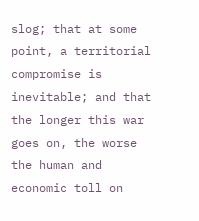slog; that at some point, a territorial compromise is inevitable; and that the longer this war goes on, the worse the human and economic toll on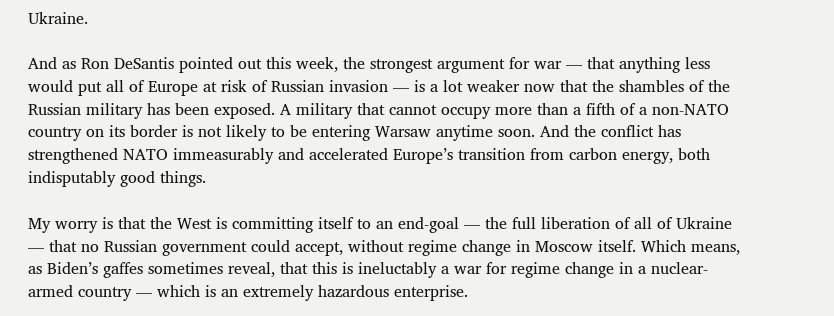Ukraine.

And as Ron DeSantis pointed out this week, the strongest argument for war — that anything less would put all of Europe at risk of Russian invasion — is a lot weaker now that the shambles of the Russian military has been exposed. A military that cannot occupy more than a fifth of a non-NATO country on its border is not likely to be entering Warsaw anytime soon. And the conflict has strengthened NATO immeasurably and accelerated Europe’s transition from carbon energy, both indisputably good things.

My worry is that the West is committing itself to an end-goal — the full liberation of all of Ukraine — that no Russian government could accept, without regime change in Moscow itself. Which means, as Biden’s gaffes sometimes reveal, that this is ineluctably a war for regime change in a nuclear-armed country — which is an extremely hazardous enterprise.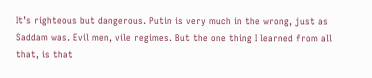It’s righteous but dangerous. Putin is very much in the wrong, just as Saddam was. Evil men, vile regimes. But the one thing I learned from all that, is that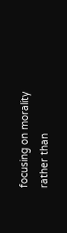focusing on morality rather than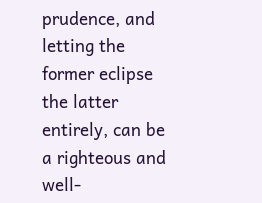prudence, and letting the former eclipse the latter entirely, can be a righteous and well-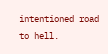intentioned road to hell.